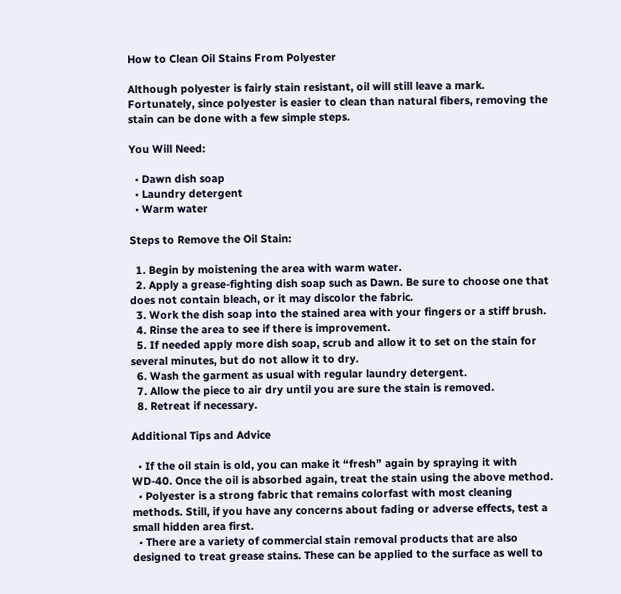How to Clean Oil Stains From Polyester

Although polyester is fairly stain resistant, oil will still leave a mark. Fortunately, since polyester is easier to clean than natural fibers, removing the stain can be done with a few simple steps.

You Will Need:

  • Dawn dish soap
  • Laundry detergent
  • Warm water

Steps to Remove the Oil Stain:

  1. Begin by moistening the area with warm water.
  2. Apply a grease-fighting dish soap such as Dawn. Be sure to choose one that does not contain bleach, or it may discolor the fabric.
  3. Work the dish soap into the stained area with your fingers or a stiff brush.
  4. Rinse the area to see if there is improvement.
  5. If needed apply more dish soap, scrub and allow it to set on the stain for several minutes, but do not allow it to dry.
  6. Wash the garment as usual with regular laundry detergent.
  7. Allow the piece to air dry until you are sure the stain is removed.
  8. Retreat if necessary.

Additional Tips and Advice

  • If the oil stain is old, you can make it “fresh” again by spraying it with WD-40. Once the oil is absorbed again, treat the stain using the above method.
  • Polyester is a strong fabric that remains colorfast with most cleaning methods. Still, if you have any concerns about fading or adverse effects, test a small hidden area first.
  • There are a variety of commercial stain removal products that are also designed to treat grease stains. These can be applied to the surface as well to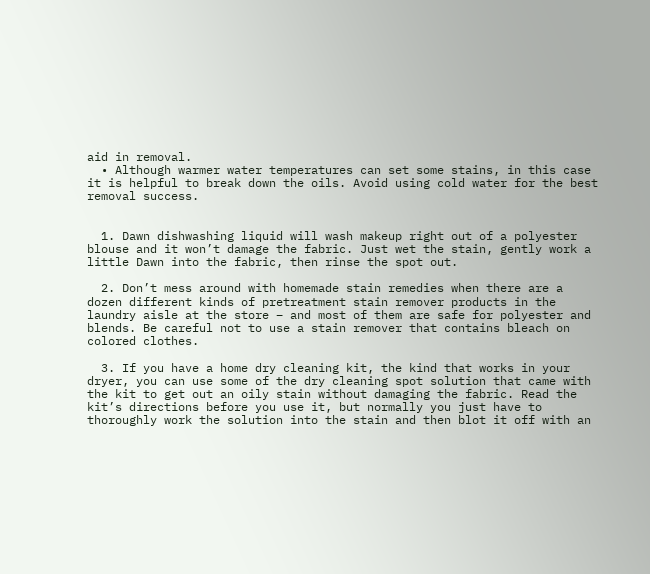aid in removal.
  • Although warmer water temperatures can set some stains, in this case it is helpful to break down the oils. Avoid using cold water for the best removal success.


  1. Dawn dishwashing liquid will wash makeup right out of a polyester blouse and it won’t damage the fabric. Just wet the stain, gently work a little Dawn into the fabric, then rinse the spot out.

  2. Don’t mess around with homemade stain remedies when there are a dozen different kinds of pretreatment stain remover products in the laundry aisle at the store – and most of them are safe for polyester and blends. Be careful not to use a stain remover that contains bleach on colored clothes.

  3. If you have a home dry cleaning kit, the kind that works in your dryer, you can use some of the dry cleaning spot solution that came with the kit to get out an oily stain without damaging the fabric. Read the kit’s directions before you use it, but normally you just have to thoroughly work the solution into the stain and then blot it off with an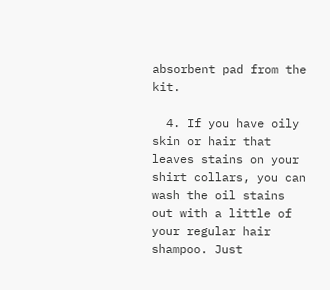absorbent pad from the kit.

  4. If you have oily skin or hair that leaves stains on your shirt collars, you can wash the oil stains out with a little of your regular hair shampoo. Just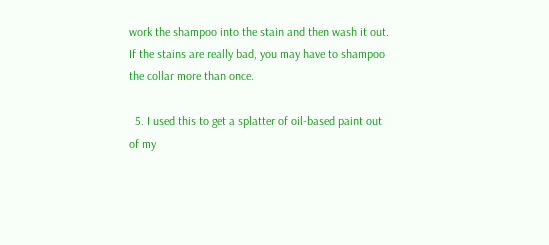work the shampoo into the stain and then wash it out. If the stains are really bad, you may have to shampoo the collar more than once.

  5. I used this to get a splatter of oil-based paint out of my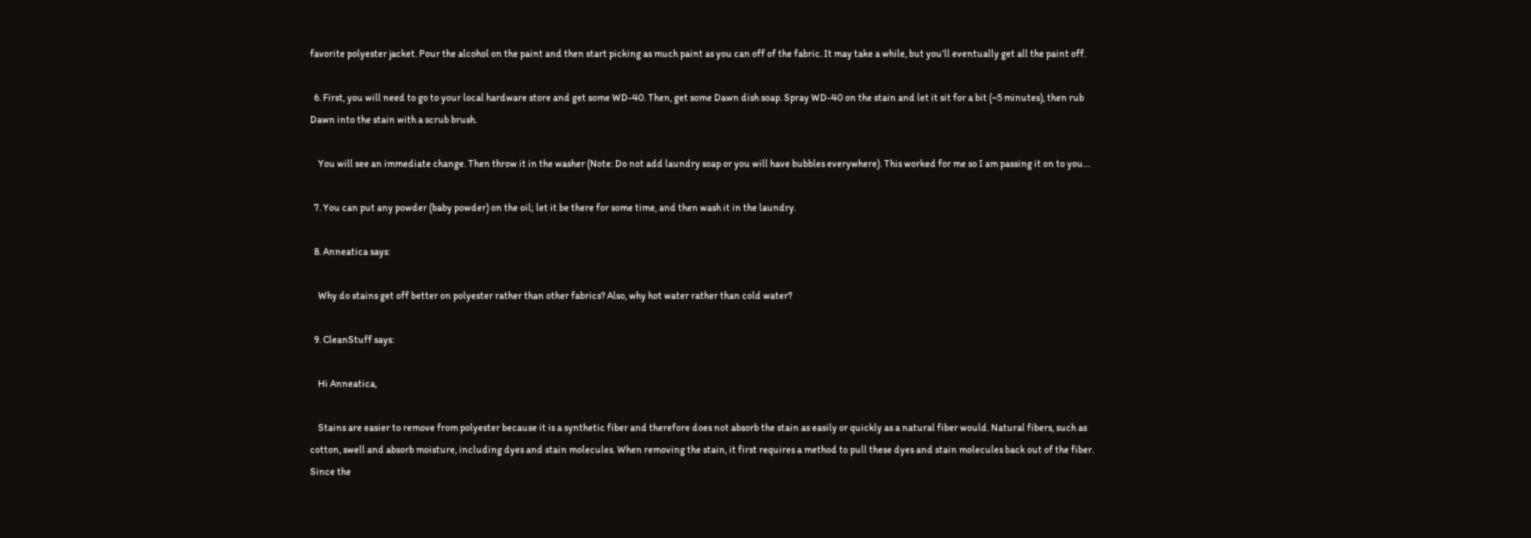favorite polyester jacket. Pour the alcohol on the paint and then start picking as much paint as you can off of the fabric. It may take a while, but you’ll eventually get all the paint off.

  6. First, you will need to go to your local hardware store and get some WD-40. Then, get some Dawn dish soap. Spray WD-40 on the stain and let it sit for a bit (~5 minutes), then rub Dawn into the stain with a scrub brush.

    You will see an immediate change. Then throw it in the washer (Note: Do not add laundry soap or you will have bubbles everywhere). This worked for me so I am passing it on to you…

  7. You can put any powder (baby powder) on the oil; let it be there for some time, and then wash it in the laundry.

  8. Anneatica says:

    Why do stains get off better on polyester rather than other fabrics? Also, why hot water rather than cold water?

  9. CleanStuff says:

    Hi Anneatica,

    Stains are easier to remove from polyester because it is a synthetic fiber and therefore does not absorb the stain as easily or quickly as a natural fiber would. Natural fibers, such as cotton, swell and absorb moisture, including dyes and stain molecules. When removing the stain, it first requires a method to pull these dyes and stain molecules back out of the fiber. Since the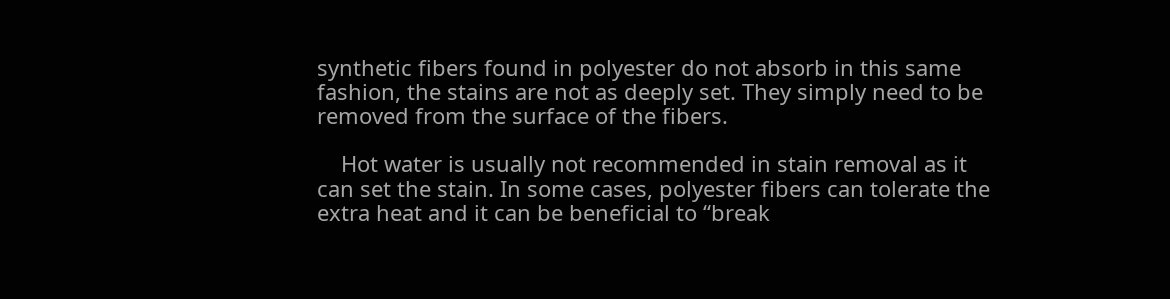synthetic fibers found in polyester do not absorb in this same fashion, the stains are not as deeply set. They simply need to be removed from the surface of the fibers.

    Hot water is usually not recommended in stain removal as it can set the stain. In some cases, polyester fibers can tolerate the extra heat and it can be beneficial to “break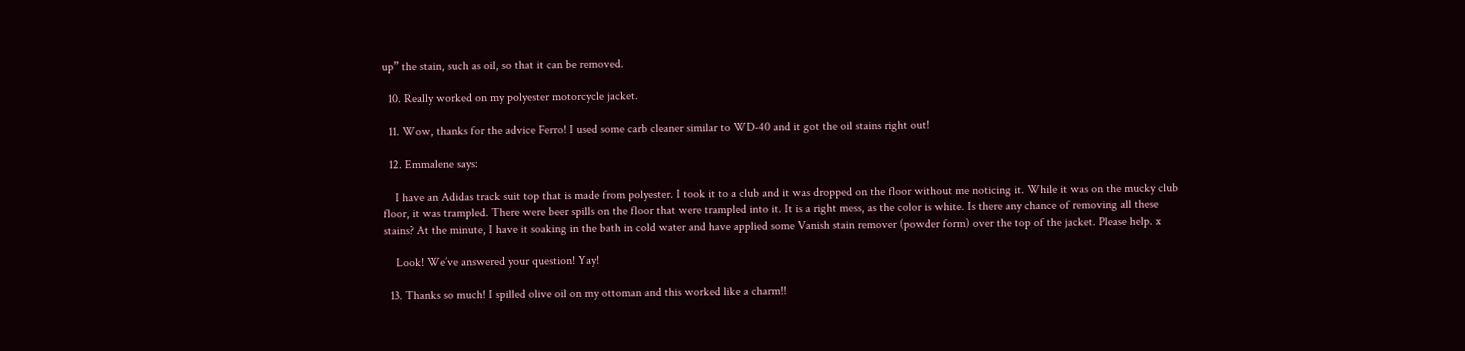up” the stain, such as oil, so that it can be removed.

  10. Really worked on my polyester motorcycle jacket.

  11. Wow, thanks for the advice Ferro! I used some carb cleaner similar to WD-40 and it got the oil stains right out!

  12. Emmalene says:

    I have an Adidas track suit top that is made from polyester. I took it to a club and it was dropped on the floor without me noticing it. While it was on the mucky club floor, it was trampled. There were beer spills on the floor that were trampled into it. It is a right mess, as the color is white. Is there any chance of removing all these stains? At the minute, I have it soaking in the bath in cold water and have applied some Vanish stain remover (powder form) over the top of the jacket. Please help. x

    Look! We’ve answered your question! Yay!

  13. Thanks so much! I spilled olive oil on my ottoman and this worked like a charm!!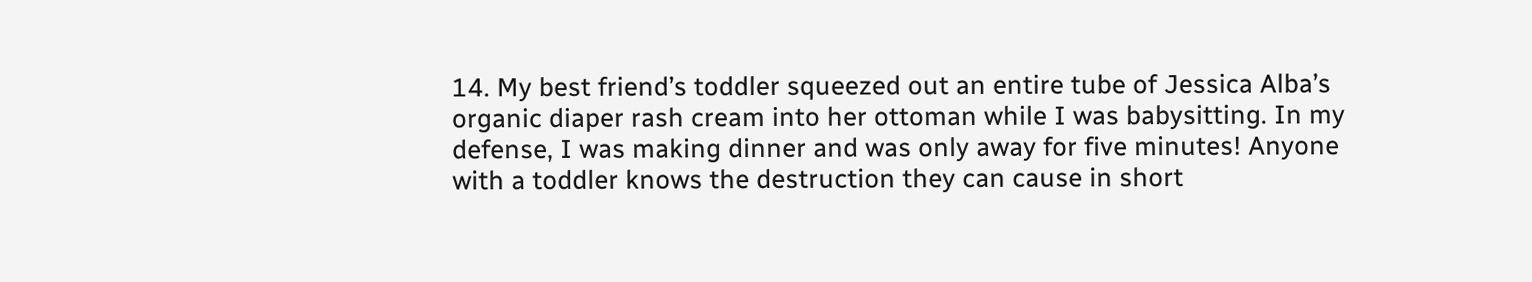14. My best friend’s toddler squeezed out an entire tube of Jessica Alba’s organic diaper rash cream into her ottoman while I was babysitting. In my defense, I was making dinner and was only away for five minutes! Anyone with a toddler knows the destruction they can cause in short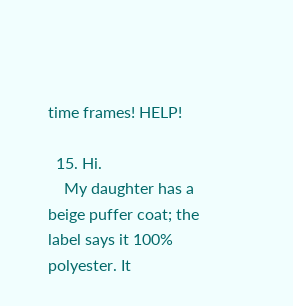time frames! HELP!

  15. Hi.
    My daughter has a beige puffer coat; the label says it 100% polyester. It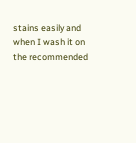stains easily and when I wash it on the recommended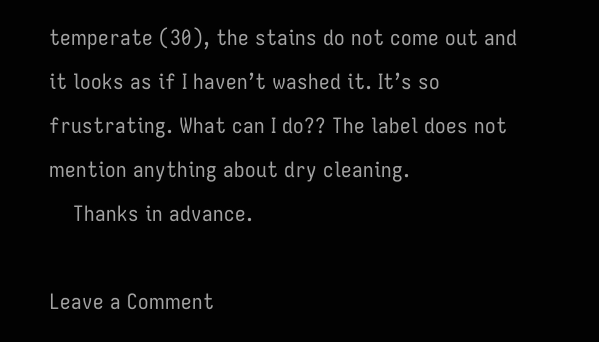temperate (30), the stains do not come out and it looks as if I haven’t washed it. It’s so frustrating. What can I do?? The label does not mention anything about dry cleaning.
    Thanks in advance.

Leave a Comment